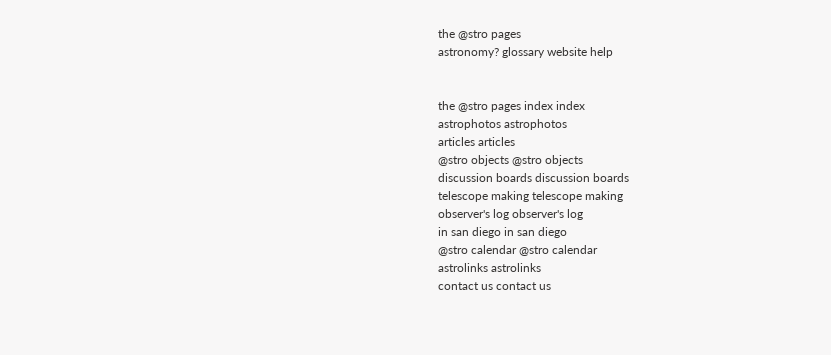the @stro pages
astronomy? glossary website help


the @stro pages index index
astrophotos astrophotos
articles articles
@stro objects @stro objects
discussion boards discussion boards
telescope making telescope making
observer's log observer's log
in san diego in san diego
@stro calendar @stro calendar
astrolinks astrolinks
contact us contact us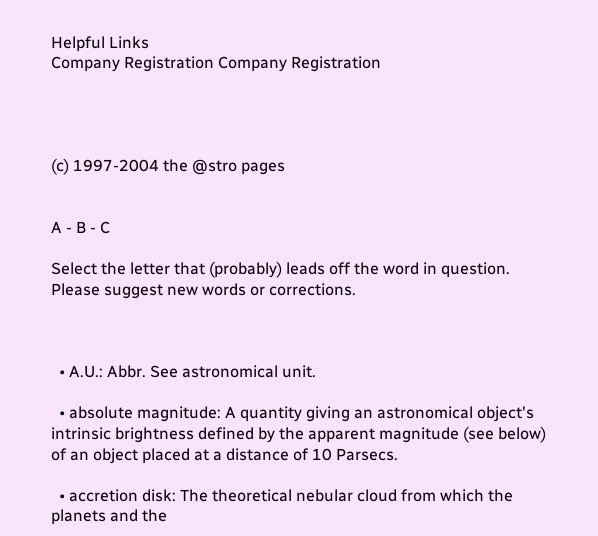Helpful Links
Company Registration Company Registration




(c) 1997-2004 the @stro pages


A - B - C

Select the letter that (probably) leads off the word in question. Please suggest new words or corrections.



  • A.U.: Abbr. See astronomical unit.

  • absolute magnitude: A quantity giving an astronomical object's intrinsic brightness defined by the apparent magnitude (see below) of an object placed at a distance of 10 Parsecs.

  • accretion disk: The theoretical nebular cloud from which the planets and the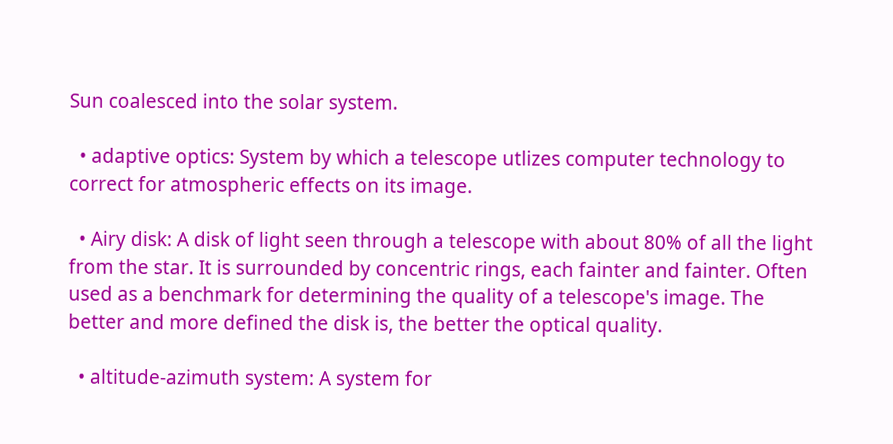Sun coalesced into the solar system.

  • adaptive optics: System by which a telescope utlizes computer technology to correct for atmospheric effects on its image.

  • Airy disk: A disk of light seen through a telescope with about 80% of all the light from the star. It is surrounded by concentric rings, each fainter and fainter. Often used as a benchmark for determining the quality of a telescope's image. The better and more defined the disk is, the better the optical quality.

  • altitude-azimuth system: A system for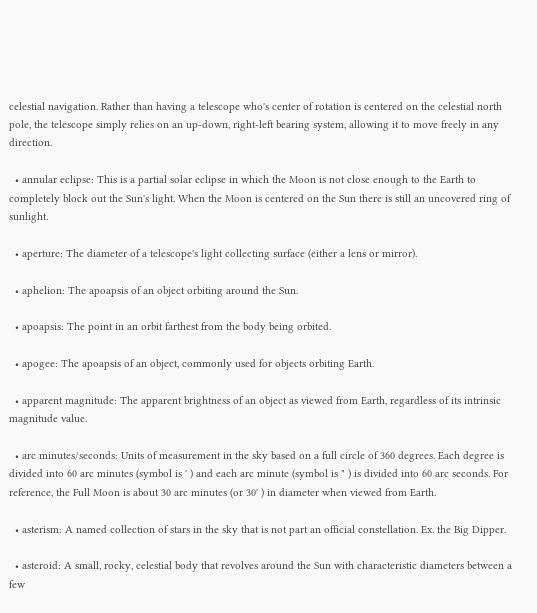celestial navigation. Rather than having a telescope who's center of rotation is centered on the celestial north pole, the telescope simply relies on an up-down, right-left bearing system, allowing it to move freely in any direction.

  • annular eclipse: This is a partial solar eclipse in which the Moon is not close enough to the Earth to completely block out the Sun's light. When the Moon is centered on the Sun there is still an uncovered ring of sunlight.

  • aperture: The diameter of a telescope's light collecting surface (either a lens or mirror).

  • aphelion: The apoapsis of an object orbiting around the Sun.

  • apoapsis: The point in an orbit farthest from the body being orbited.

  • apogee: The apoapsis of an object, commonly used for objects orbiting Earth.

  • apparent magnitude: The apparent brightness of an object as viewed from Earth, regardless of its intrinsic magnitude value.

  • arc minutes/seconds: Units of measurement in the sky based on a full circle of 360 degrees. Each degree is divided into 60 arc minutes (symbol is ' ) and each arc minute (symbol is " ) is divided into 60 arc seconds. For reference, the Full Moon is about 30 arc minutes (or 30' ) in diameter when viewed from Earth.

  • asterism: A named collection of stars in the sky that is not part an official constellation. Ex. the Big Dipper.

  • asteroid: A small, rocky, celestial body that revolves around the Sun with characteristic diameters between a few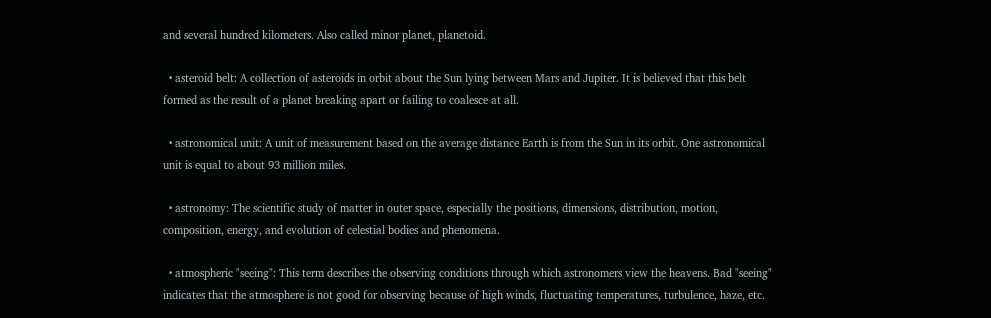and several hundred kilometers. Also called minor planet, planetoid.

  • asteroid belt: A collection of asteroids in orbit about the Sun lying between Mars and Jupiter. It is believed that this belt formed as the result of a planet breaking apart or failing to coalesce at all.

  • astronomical unit: A unit of measurement based on the average distance Earth is from the Sun in its orbit. One astronomical unit is equal to about 93 million miles.

  • astronomy: The scientific study of matter in outer space, especially the positions, dimensions, distribution, motion, composition, energy, and evolution of celestial bodies and phenomena.

  • atmospheric "seeing": This term describes the observing conditions through which astronomers view the heavens. Bad "seeing" indicates that the atmosphere is not good for observing because of high winds, fluctuating temperatures, turbulence, haze, etc.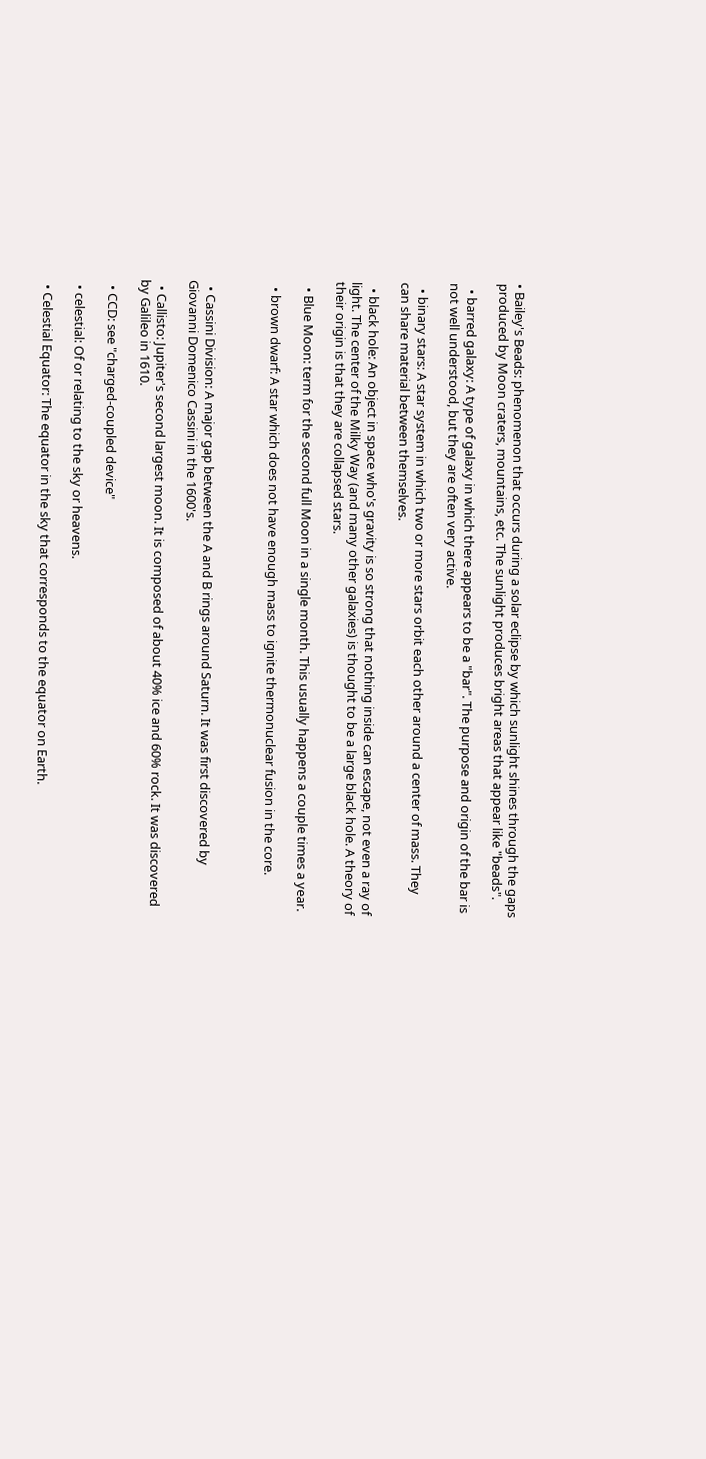• Bailey's Beads: phenomenon that occurs during a solar eclipse by which sunlight shines through the gaps produced by Moon craters, mountains, etc. The sunlight produces bright areas that appear like "beads".

  • barred galaxy: A type of galaxy in which there appears to be a "bar". The purpose and origin of the bar is not well understood, but they are often very active.

  • binary stars: A star system in which two or more stars orbit each other around a center of mass. They can share material between themselves.

  • black hole: An object in space who's gravity is so strong that nothing inside can escape, not even a ray of light. The center of the Milky Way (and many other galaxies) is thought to be a large black hole. A theory of their origin is that they are collapsed stars.

  • Blue Moon: term for the second full Moon in a single month. This usually happens a couple times a year.

  • brown dwarf: A star which does not have enough mass to ignite thermonuclear fusion in the core.



  • Cassini Division: A major gap between the A and B rings around Saturn. It was first discovered by Giovanni Domenico Cassini in the 1600's.

  • Callisto: Jupiter's second largest moon. It is composed of about 40% ice and 60% rock. It was discovered by Galileo in 1610.

  • CCD: see "charged-coupled device"

  • celestial: Of or relating to the sky or heavens.

  • Celestial Equator: The equator in the sky that corresponds to the equator on Earth.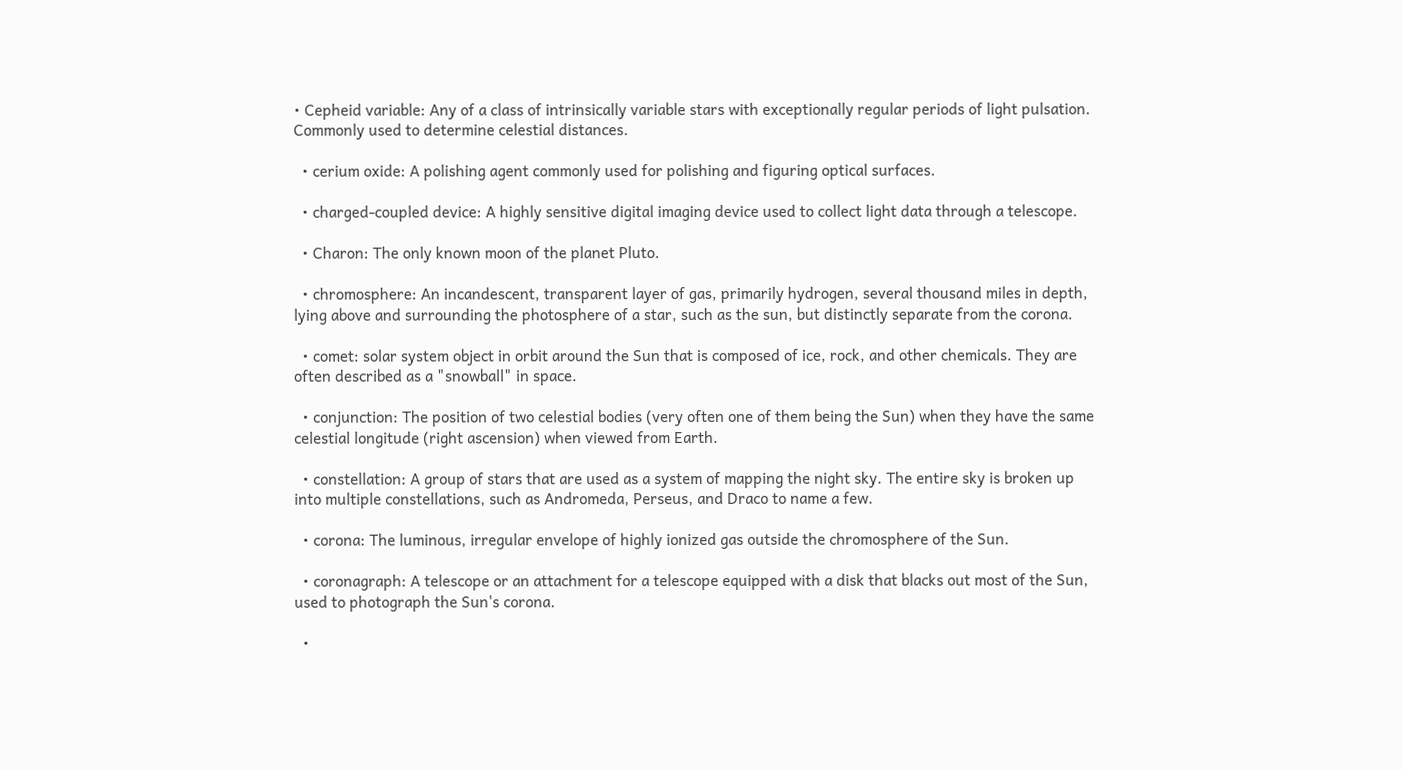• Cepheid variable: Any of a class of intrinsically variable stars with exceptionally regular periods of light pulsation. Commonly used to determine celestial distances.

  • cerium oxide: A polishing agent commonly used for polishing and figuring optical surfaces.

  • charged-coupled device: A highly sensitive digital imaging device used to collect light data through a telescope.

  • Charon: The only known moon of the planet Pluto.

  • chromosphere: An incandescent, transparent layer of gas, primarily hydrogen, several thousand miles in depth, lying above and surrounding the photosphere of a star, such as the sun, but distinctly separate from the corona.

  • comet: solar system object in orbit around the Sun that is composed of ice, rock, and other chemicals. They are often described as a "snowball" in space.

  • conjunction: The position of two celestial bodies (very often one of them being the Sun) when they have the same celestial longitude (right ascension) when viewed from Earth.

  • constellation: A group of stars that are used as a system of mapping the night sky. The entire sky is broken up into multiple constellations, such as Andromeda, Perseus, and Draco to name a few.

  • corona: The luminous, irregular envelope of highly ionized gas outside the chromosphere of the Sun.

  • coronagraph: A telescope or an attachment for a telescope equipped with a disk that blacks out most of the Sun, used to photograph the Sun's corona.

  •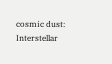cosmic dust: Interstellar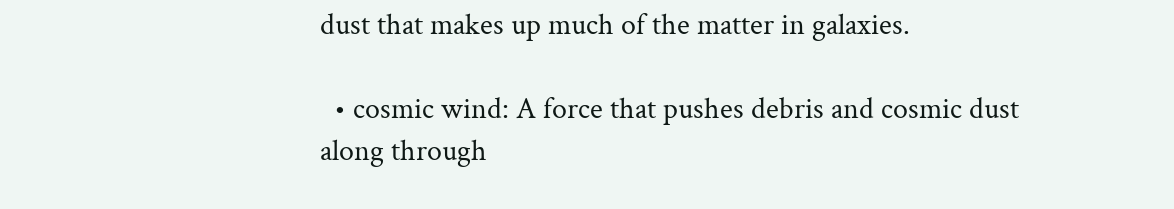dust that makes up much of the matter in galaxies.

  • cosmic wind: A force that pushes debris and cosmic dust along through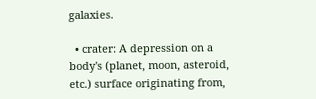galaxies.

  • crater: A depression on a body's (planet, moon, asteroid, etc.) surface originating from,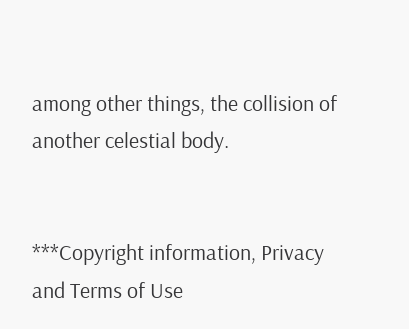among other things, the collision of another celestial body.


***Copyright information, Privacy and Terms of Use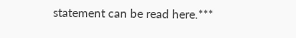statement can be read here.***